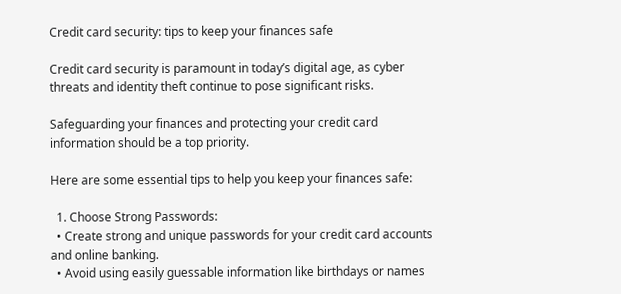Credit card security: tips to keep your finances safe

Credit card security is paramount in today’s digital age, as cyber threats and identity theft continue to pose significant risks.

Safeguarding your finances and protecting your credit card information should be a top priority.

Here are some essential tips to help you keep your finances safe:

  1. Choose Strong Passwords:
  • Create strong and unique passwords for your credit card accounts and online banking.
  • Avoid using easily guessable information like birthdays or names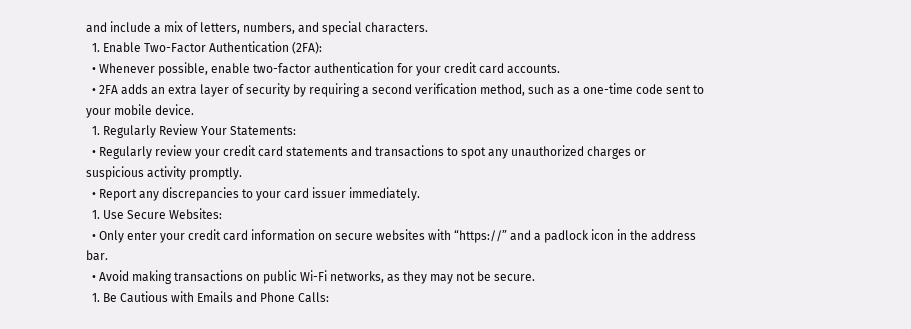and include a mix of letters, numbers, and special characters.
  1. Enable Two-Factor Authentication (2FA):
  • Whenever possible, enable two-factor authentication for your credit card accounts.
  • 2FA adds an extra layer of security by requiring a second verification method, such as a one-time code sent to your mobile device.
  1. Regularly Review Your Statements:
  • Regularly review your credit card statements and transactions to spot any unauthorized charges or suspicious activity promptly.
  • Report any discrepancies to your card issuer immediately.
  1. Use Secure Websites:
  • Only enter your credit card information on secure websites with “https://” and a padlock icon in the address bar.
  • Avoid making transactions on public Wi-Fi networks, as they may not be secure.
  1. Be Cautious with Emails and Phone Calls: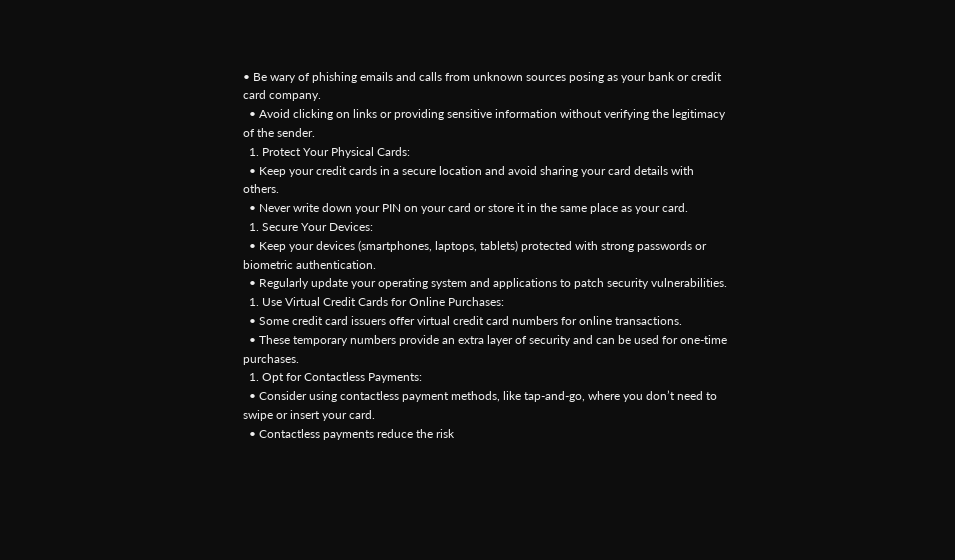• Be wary of phishing emails and calls from unknown sources posing as your bank or credit card company.
  • Avoid clicking on links or providing sensitive information without verifying the legitimacy of the sender.
  1. Protect Your Physical Cards:
  • Keep your credit cards in a secure location and avoid sharing your card details with others.
  • Never write down your PIN on your card or store it in the same place as your card.
  1. Secure Your Devices:
  • Keep your devices (smartphones, laptops, tablets) protected with strong passwords or biometric authentication.
  • Regularly update your operating system and applications to patch security vulnerabilities.
  1. Use Virtual Credit Cards for Online Purchases:
  • Some credit card issuers offer virtual credit card numbers for online transactions.
  • These temporary numbers provide an extra layer of security and can be used for one-time purchases.
  1. Opt for Contactless Payments:
  • Consider using contactless payment methods, like tap-and-go, where you don’t need to swipe or insert your card.
  • Contactless payments reduce the risk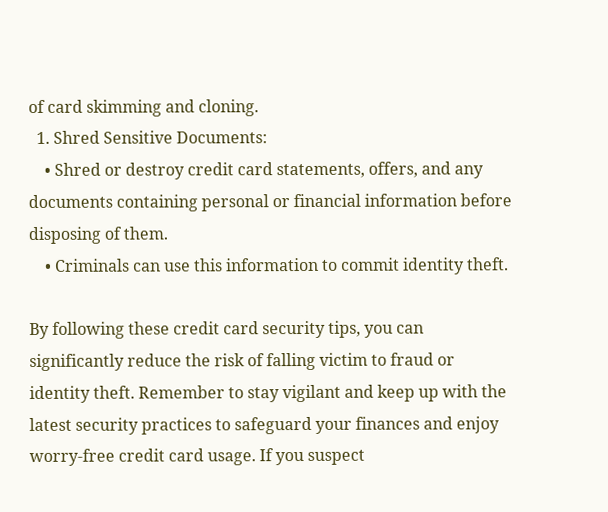of card skimming and cloning.
  1. Shred Sensitive Documents:
    • Shred or destroy credit card statements, offers, and any documents containing personal or financial information before disposing of them.
    • Criminals can use this information to commit identity theft.

By following these credit card security tips, you can significantly reduce the risk of falling victim to fraud or identity theft. Remember to stay vigilant and keep up with the latest security practices to safeguard your finances and enjoy worry-free credit card usage. If you suspect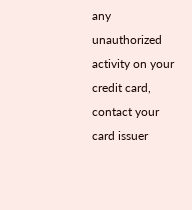any unauthorized activity on your credit card, contact your card issuer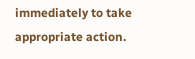immediately to take appropriate action.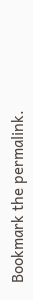Bookmark the permalink.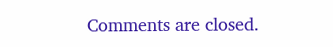Comments are closed.